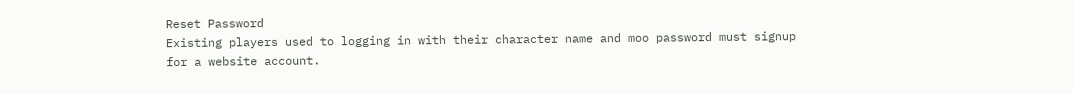Reset Password
Existing players used to logging in with their character name and moo password must signup for a website account.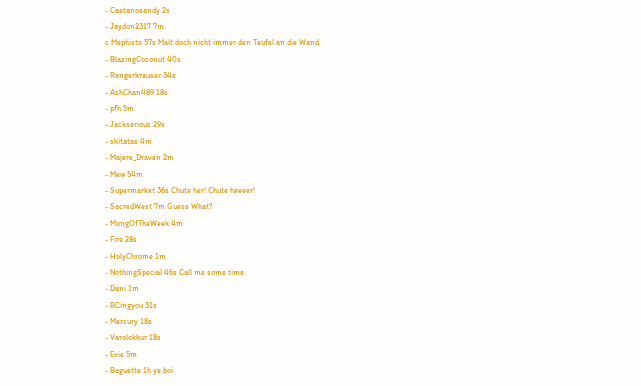- Caetanosandy 2s
- Jaydon2317 7m
c Mephisto 57s Malt doch nicht immer den Teufel an die Wand.
- BlazingCoconut 40s
- Rangerkrauser 34s
- AshChan489 18s
- pfh 5m
- Jackserious 29s
- skitatas 4m
- Majere_Draven 2m
- Mew 54m
- Supermarket 36s Chute her! Chute heeeer!
- SacredWest 7m Guess What?
- MongOfTheWeek 4m
- Fire 28s
- HolyChrome 1m
- NothingSpecial 46s Call me some time.
- Dani 1m
- BCingyou 31s
- Mercury 18s
- Varolokkur 18s
- Evie 5m
- Baguette 1h ye boi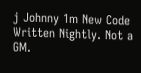j Johnny 1m New Code Written Nightly. Not a GM.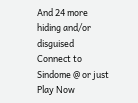And 24 more hiding and/or disguised
Connect to Sindome @ or just Play Now